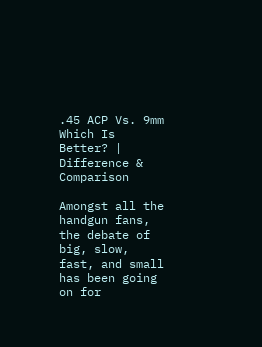.45 ACP Vs. 9mm Which Is Better? | Difference & Comparison

Amongst all the handgun fans, the debate of big, slow, fast, and small has been going on for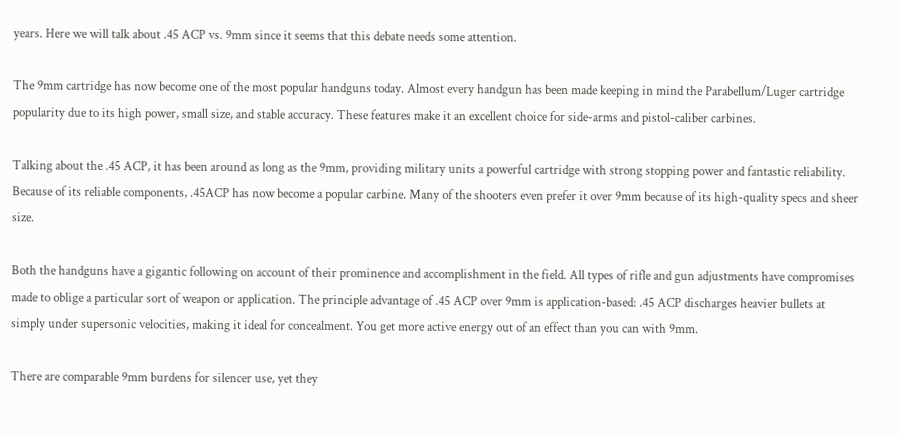years. Here we will talk about .45 ACP vs. 9mm since it seems that this debate needs some attention.

The 9mm cartridge has now become one of the most popular handguns today. Almost every handgun has been made keeping in mind the Parabellum/Luger cartridge popularity due to its high power, small size, and stable accuracy. These features make it an excellent choice for side-arms and pistol-caliber carbines.

Talking about the .45 ACP, it has been around as long as the 9mm, providing military units a powerful cartridge with strong stopping power and fantastic reliability. Because of its reliable components, .45ACP has now become a popular carbine. Many of the shooters even prefer it over 9mm because of its high-quality specs and sheer size.

Both the handguns have a gigantic following on account of their prominence and accomplishment in the field. All types of rifle and gun adjustments have compromises made to oblige a particular sort of weapon or application. The principle advantage of .45 ACP over 9mm is application-based: .45 ACP discharges heavier bullets at simply under supersonic velocities, making it ideal for concealment. You get more active energy out of an effect than you can with 9mm.

There are comparable 9mm burdens for silencer use, yet they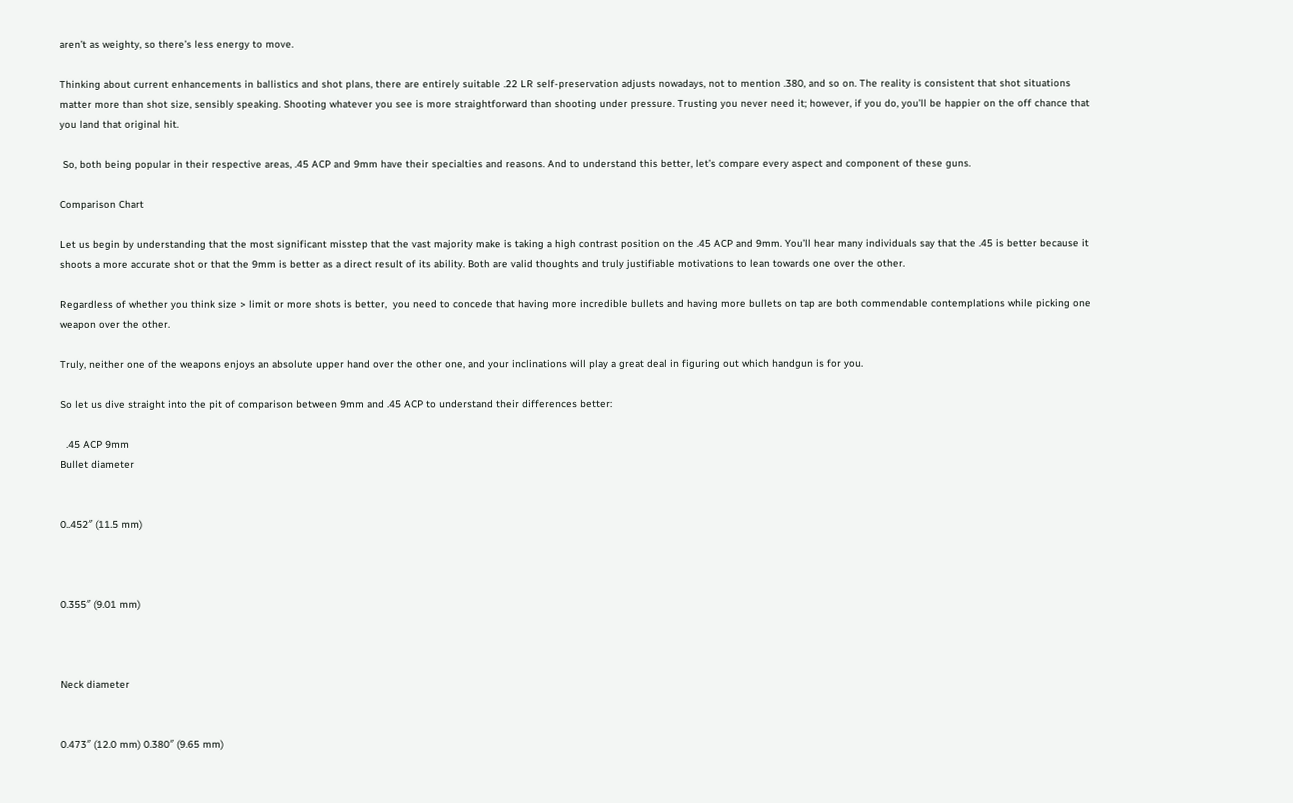aren’t as weighty, so there’s less energy to move.

Thinking about current enhancements in ballistics and shot plans, there are entirely suitable .22 LR self-preservation adjusts nowadays, not to mention .380, and so on. The reality is consistent that shot situations matter more than shot size, sensibly speaking. Shooting whatever you see is more straightforward than shooting under pressure. Trusting you never need it; however, if you do, you’ll be happier on the off chance that you land that original hit.

 So, both being popular in their respective areas, .45 ACP and 9mm have their specialties and reasons. And to understand this better, let’s compare every aspect and component of these guns.

Comparison Chart

Let us begin by understanding that the most significant misstep that the vast majority make is taking a high contrast position on the .45 ACP and 9mm. You’ll hear many individuals say that the .45 is better because it shoots a more accurate shot or that the 9mm is better as a direct result of its ability. Both are valid thoughts and truly justifiable motivations to lean towards one over the other.

Regardless of whether you think size > limit or more shots is better,  you need to concede that having more incredible bullets and having more bullets on tap are both commendable contemplations while picking one weapon over the other.

Truly, neither one of the weapons enjoys an absolute upper hand over the other one, and your inclinations will play a great deal in figuring out which handgun is for you.

So let us dive straight into the pit of comparison between 9mm and .45 ACP to understand their differences better:

  .45 ACP 9mm
Bullet diameter


0..452″ (11.5 mm)



0.355″ (9.01 mm)



Neck diameter


0.473″ (12.0 mm) 0.380″ (9.65 mm)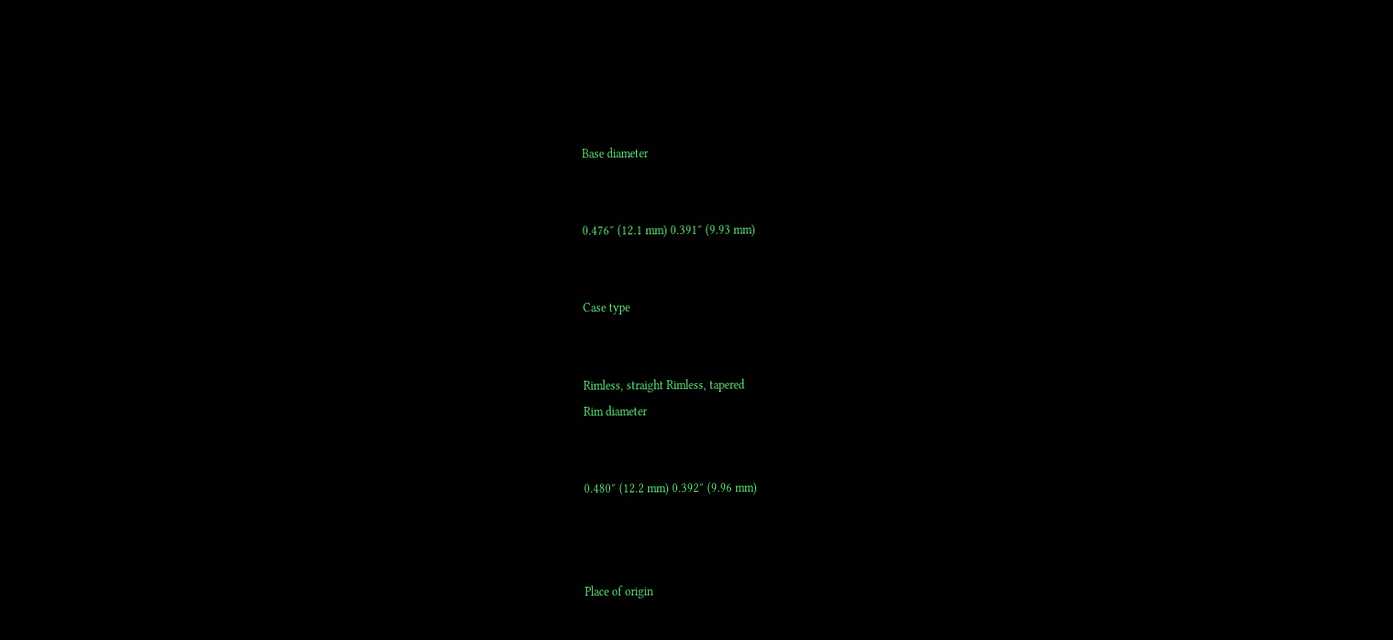Base diameter


0.476″ (12.1 mm) 0.391″ (9.93 mm)


Case type


Rimless, straight Rimless, tapered
Rim diameter


0.480″ (12.2 mm) 0.392″ (9.96 mm)



Place of origin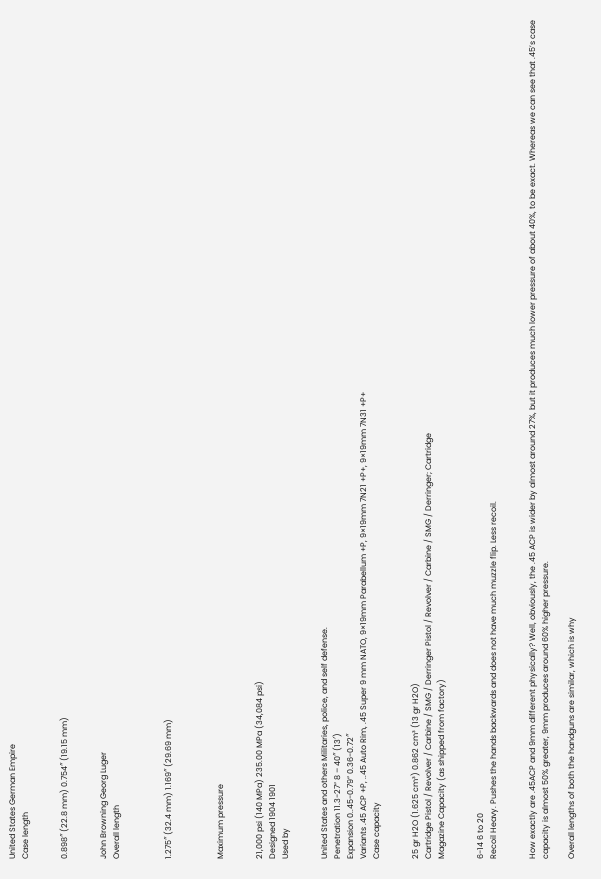United States German Empire
Case length


0.898″ (22.8 mm) 0.754″ (19.15 mm)


John Browning Georg Luger
Overall length



1.275″ (32.4 mm) 1.169″ (29.69 mm)



Maximum pressure


21,000 psi (140 MPa) 235.00 MPa (34,084 psi)
Designed 1904 1901
Used by


United States and others Militaries, police, and self defense.
Penetration 11.3-27” 8 – 40″ (13′)
Expansion 0..45-0.79” 0.36-0.72″
Variants .45 ACP +P, ..45 Auto Rim, .45 Super 9 mm NATO, 9×19mm Parabellum +P, 9×19mm 7N21 +P+, 9×19mm 7N31 +P+
Case capacity


25 gr H2O (1.625 cm³) 0.862 cm³ (13 gr H2O)
Cartridge Pistol / Revolver / Carbine / SMG / Derringer Pistol / Revolver / Carbine / SMG / Derringer; Cartridge
Magazine Capacity (as shipped from factory)


6-14 6 to 20
Recoil Heavy. Pushes the hands backwards and does not have much muzzle flip. Less recoil.


How exactly are .45ACP and 9mm different physically? Well, obviously, the .45 ACP is wider by almost around 27%, but it produces much lower pressure of about 40%, to be exact. Whereas we can see that .45’s case capacity is almost 50% greater, 9mm produces around 60% higher pressure.

Overall lengths of both the handguns are similar, which is why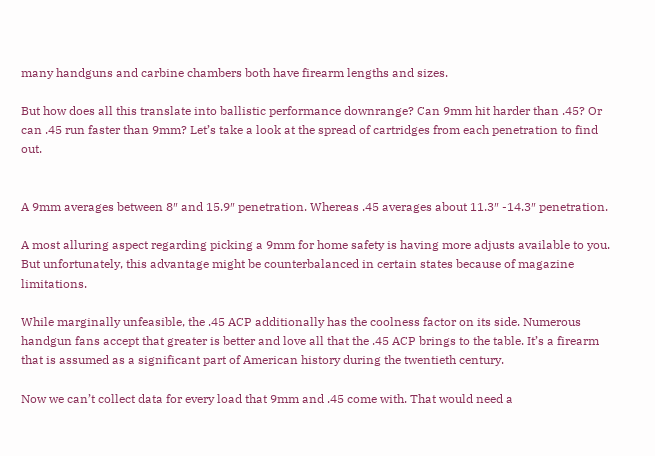many handguns and carbine chambers both have firearm lengths and sizes.

But how does all this translate into ballistic performance downrange? Can 9mm hit harder than .45? Or can .45 run faster than 9mm? Let’s take a look at the spread of cartridges from each penetration to find out.


A 9mm averages between 8″ and 15.9″ penetration. Whereas .45 averages about 11.3″ -14.3″ penetration.

A most alluring aspect regarding picking a 9mm for home safety is having more adjusts available to you. But unfortunately, this advantage might be counterbalanced in certain states because of magazine limitations.

While marginally unfeasible, the .45 ACP additionally has the coolness factor on its side. Numerous handgun fans accept that greater is better and love all that the .45 ACP brings to the table. It’s a firearm that is assumed as a significant part of American history during the twentieth century.

Now we can’t collect data for every load that 9mm and .45 come with. That would need a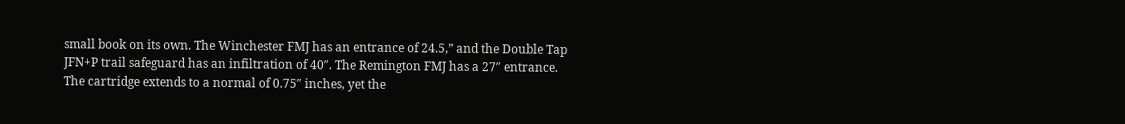small book on its own. The Winchester FMJ has an entrance of 24.5,” and the Double Tap JFN+P trail safeguard has an infiltration of 40″. The Remington FMJ has a 27″ entrance. The cartridge extends to a normal of 0.75″ inches, yet the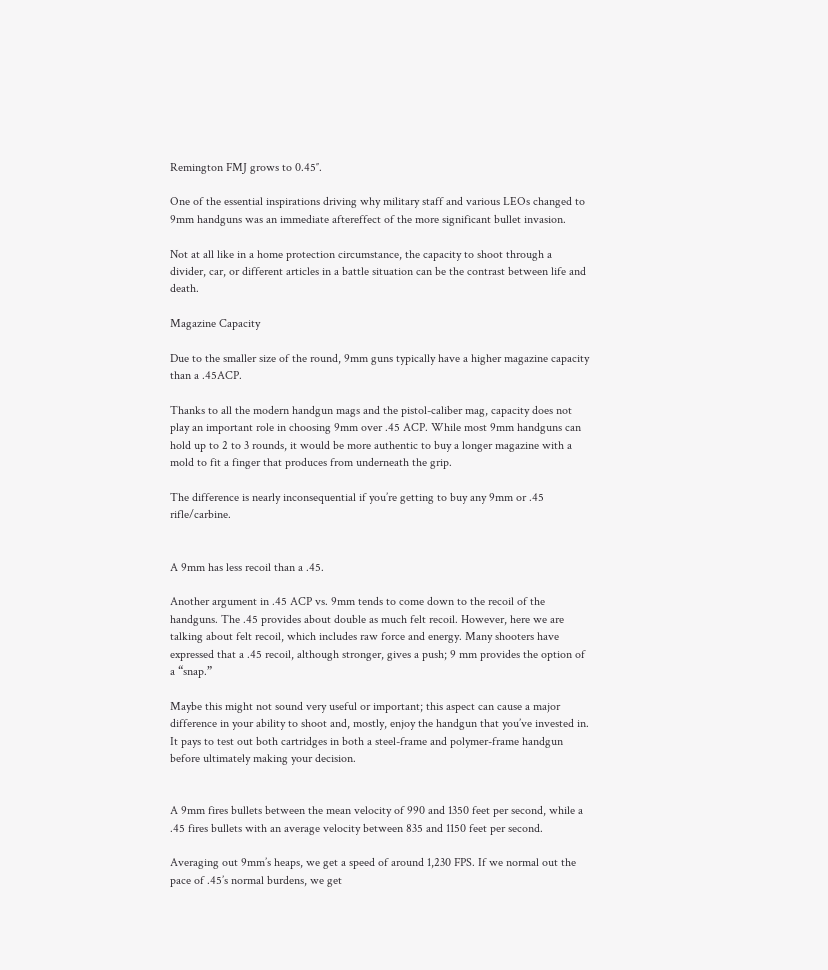Remington FMJ grows to 0.45″.

One of the essential inspirations driving why military staff and various LEOs changed to 9mm handguns was an immediate aftereffect of the more significant bullet invasion.

Not at all like in a home protection circumstance, the capacity to shoot through a divider, car, or different articles in a battle situation can be the contrast between life and death.

Magazine Capacity

Due to the smaller size of the round, 9mm guns typically have a higher magazine capacity than a .45ACP.

Thanks to all the modern handgun mags and the pistol-caliber mag, capacity does not play an important role in choosing 9mm over .45 ACP. While most 9mm handguns can hold up to 2 to 3 rounds, it would be more authentic to buy a longer magazine with a mold to fit a finger that produces from underneath the grip.

The difference is nearly inconsequential if you’re getting to buy any 9mm or .45 rifle/carbine.


A 9mm has less recoil than a .45.

Another argument in .45 ACP vs. 9mm tends to come down to the recoil of the handguns. The .45 provides about double as much felt recoil. However, here we are talking about felt recoil, which includes raw force and energy. Many shooters have expressed that a .45 recoil, although stronger, gives a push; 9 mm provides the option of a “snap.”

Maybe this might not sound very useful or important; this aspect can cause a major difference in your ability to shoot and, mostly, enjoy the handgun that you’ve invested in. It pays to test out both cartridges in both a steel-frame and polymer-frame handgun before ultimately making your decision.


A 9mm fires bullets between the mean velocity of 990 and 1350 feet per second, while a .45 fires bullets with an average velocity between 835 and 1150 feet per second.

Averaging out 9mm’s heaps, we get a speed of around 1,230 FPS. If we normal out the pace of .45’s normal burdens, we get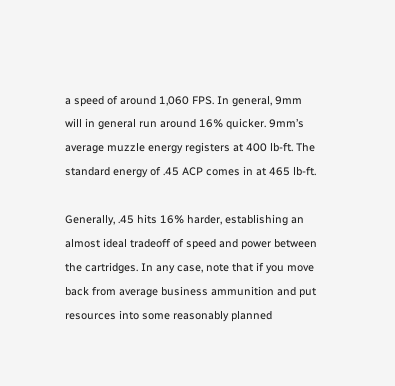a speed of around 1,060 FPS. In general, 9mm will in general run around 16% quicker. 9mm’s average muzzle energy registers at 400 lb-ft. The standard energy of .45 ACP comes in at 465 lb-ft.

Generally, .45 hits 16% harder, establishing an almost ideal tradeoff of speed and power between the cartridges. In any case, note that if you move back from average business ammunition and put resources into some reasonably planned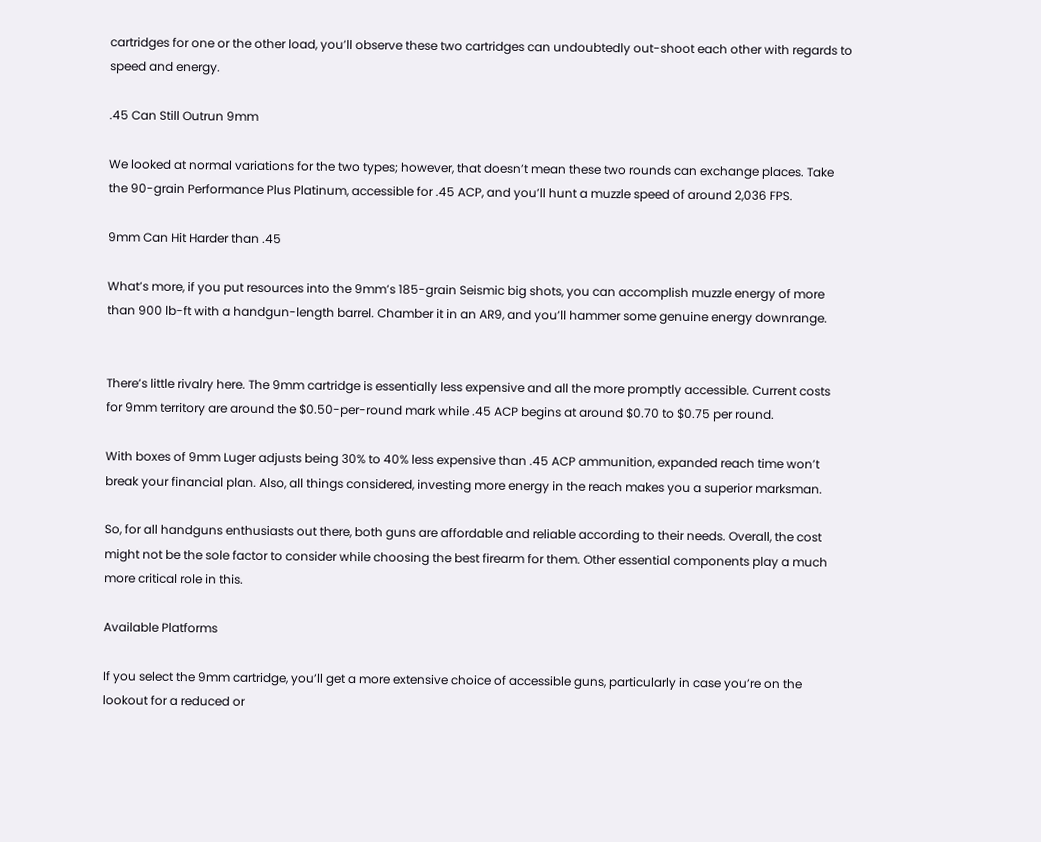cartridges for one or the other load, you’ll observe these two cartridges can undoubtedly out-shoot each other with regards to speed and energy.

.45 Can Still Outrun 9mm

We looked at normal variations for the two types; however, that doesn’t mean these two rounds can exchange places. Take the 90-grain Performance Plus Platinum, accessible for .45 ACP, and you’ll hunt a muzzle speed of around 2,036 FPS.

9mm Can Hit Harder than .45

What’s more, if you put resources into the 9mm’s 185-grain Seismic big shots, you can accomplish muzzle energy of more than 900 lb-ft with a handgun-length barrel. Chamber it in an AR9, and you’ll hammer some genuine energy downrange.


There’s little rivalry here. The 9mm cartridge is essentially less expensive and all the more promptly accessible. Current costs for 9mm territory are around the $0.50-per-round mark while .45 ACP begins at around $0.70 to $0.75 per round.

With boxes of 9mm Luger adjusts being 30% to 40% less expensive than .45 ACP ammunition, expanded reach time won’t break your financial plan. Also, all things considered, investing more energy in the reach makes you a superior marksman.

So, for all handguns enthusiasts out there, both guns are affordable and reliable according to their needs. Overall, the cost might not be the sole factor to consider while choosing the best firearm for them. Other essential components play a much more critical role in this.

Available Platforms

If you select the 9mm cartridge, you’ll get a more extensive choice of accessible guns, particularly in case you’re on the lookout for a reduced or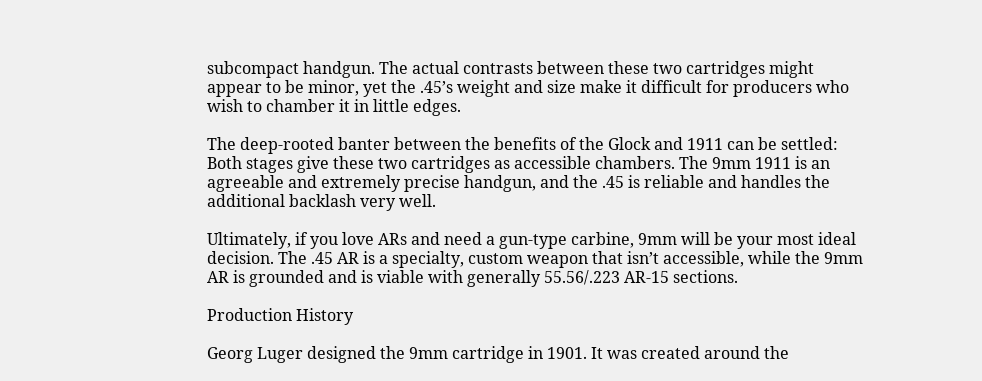subcompact handgun. The actual contrasts between these two cartridges might appear to be minor, yet the .45’s weight and size make it difficult for producers who wish to chamber it in little edges.

The deep-rooted banter between the benefits of the Glock and 1911 can be settled: Both stages give these two cartridges as accessible chambers. The 9mm 1911 is an agreeable and extremely precise handgun, and the .45 is reliable and handles the additional backlash very well.

Ultimately, if you love ARs and need a gun-type carbine, 9mm will be your most ideal decision. The .45 AR is a specialty, custom weapon that isn’t accessible, while the 9mm AR is grounded and is viable with generally 55.56/.223 AR-15 sections.

Production History

Georg Luger designed the 9mm cartridge in 1901. It was created around the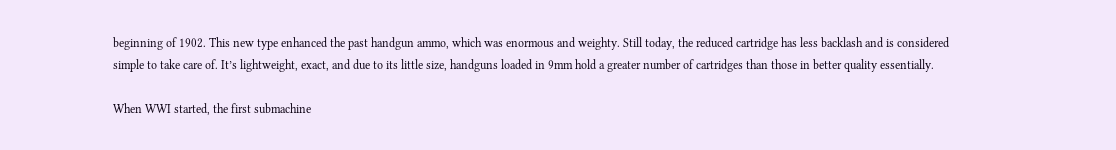beginning of 1902. This new type enhanced the past handgun ammo, which was enormous and weighty. Still today, the reduced cartridge has less backlash and is considered simple to take care of. It’s lightweight, exact, and due to its little size, handguns loaded in 9mm hold a greater number of cartridges than those in better quality essentially.

When WWI started, the first submachine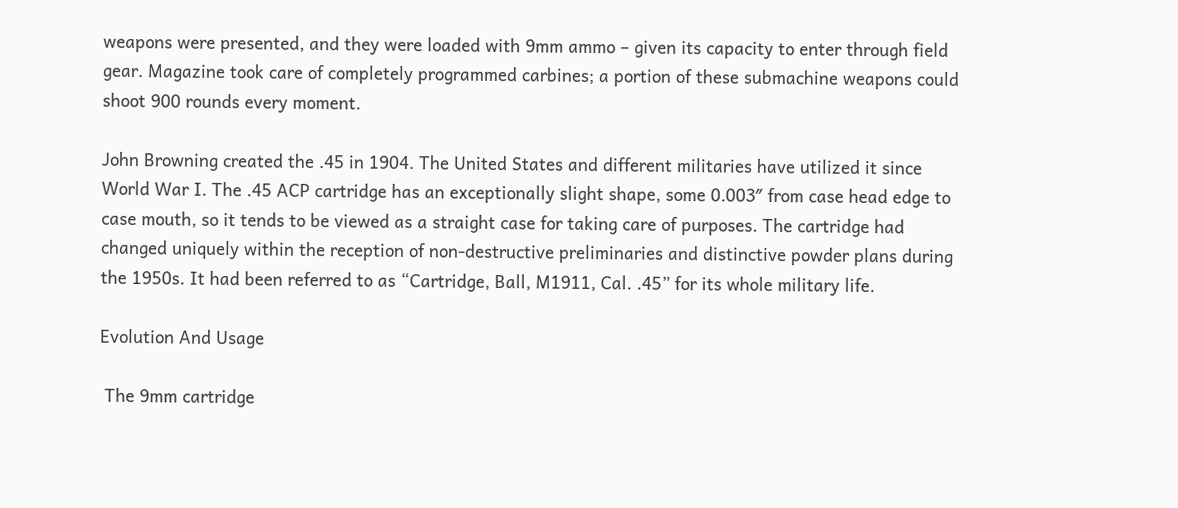weapons were presented, and they were loaded with 9mm ammo – given its capacity to enter through field gear. Magazine took care of completely programmed carbines; a portion of these submachine weapons could shoot 900 rounds every moment.

John Browning created the .45 in 1904. The United States and different militaries have utilized it since World War I. The .45 ACP cartridge has an exceptionally slight shape, some 0.003″ from case head edge to case mouth, so it tends to be viewed as a straight case for taking care of purposes. The cartridge had changed uniquely within the reception of non-destructive preliminaries and distinctive powder plans during the 1950s. It had been referred to as “Cartridge, Ball, M1911, Cal. .45” for its whole military life.

Evolution And Usage

 The 9mm cartridge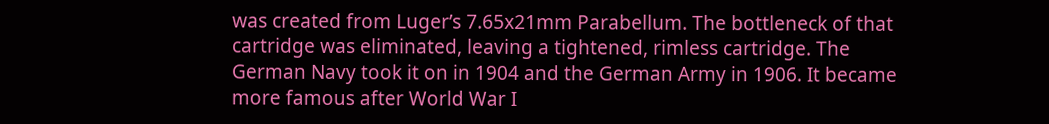was created from Luger’s 7.65x21mm Parabellum. The bottleneck of that cartridge was eliminated, leaving a tightened, rimless cartridge. The German Navy took it on in 1904 and the German Army in 1906. It became more famous after World War I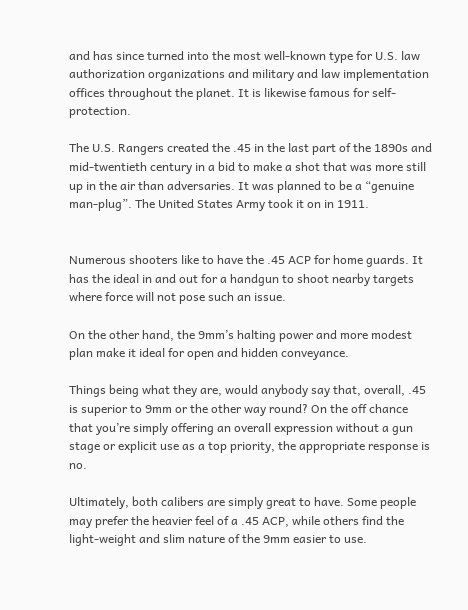and has since turned into the most well-known type for U.S. law authorization organizations and military and law implementation offices throughout the planet. It is likewise famous for self-protection.

The U.S. Rangers created the .45 in the last part of the 1890s and mid-twentieth century in a bid to make a shot that was more still up in the air than adversaries. It was planned to be a “genuine man-plug”. The United States Army took it on in 1911.


Numerous shooters like to have the .45 ACP for home guards. It has the ideal in and out for a handgun to shoot nearby targets where force will not pose such an issue.

On the other hand, the 9mm’s halting power and more modest plan make it ideal for open and hidden conveyance.

Things being what they are, would anybody say that, overall, .45 is superior to 9mm or the other way round? On the off chance that you’re simply offering an overall expression without a gun stage or explicit use as a top priority, the appropriate response is no.

Ultimately, both calibers are simply great to have. Some people may prefer the heavier feel of a .45 ACP, while others find the light-weight and slim nature of the 9mm easier to use.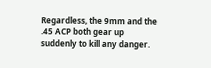Regardless, the 9mm and the .45 ACP both gear up suddenly to kill any danger.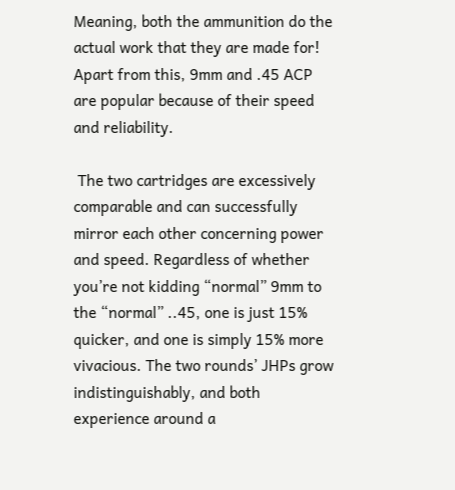Meaning, both the ammunition do the actual work that they are made for! Apart from this, 9mm and .45 ACP are popular because of their speed and reliability.

 The two cartridges are excessively comparable and can successfully mirror each other concerning power and speed. Regardless of whether you’re not kidding “normal” 9mm to the “normal” ..45, one is just 15% quicker, and one is simply 15% more vivacious. The two rounds’ JHPs grow indistinguishably, and both experience around a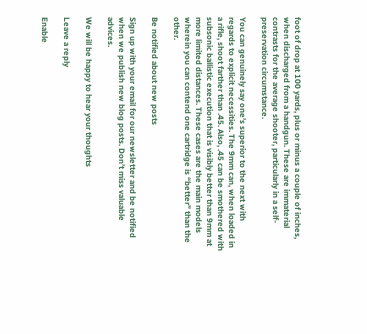foot of drop at 100 yards, plus or minus a couple of inches, when discharged from a handgun. These are immaterial contrasts for the average shooter, particularly in a self-preservation circumstance.

You can genuinely say one’s superior to the next with regards to explicit necessities. The 9mm can, when loaded in a rifle, shoot farther than .45. Also, .45 can be smothered with subsonic ballistic execution that is visibly better than 9mm at more limited distances. These cases are the main models wherein you can contend one cartridge is “better” than the other.

Be notified about new posts

Sign up with your email for our newsletter and be notified when we publish new blog posts. Don’t miss valuable advices.

We will be happy to hear your thoughts

Leave a reply

Enable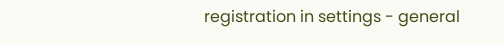registration in settings - general